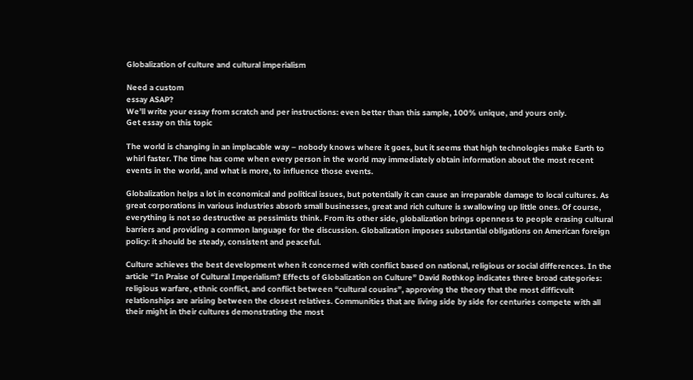Globalization of culture and cultural imperialism

Need a custom
essay ASAP?
We’ll write your essay from scratch and per instructions: even better than this sample, 100% unique, and yours only.
Get essay on this topic

The world is changing in an implacable way – nobody knows where it goes, but it seems that high technologies make Earth to whirl faster. The time has come when every person in the world may immediately obtain information about the most recent events in the world, and what is more, to influence those events.

Globalization helps a lot in economical and political issues, but potentially it can cause an irreparable damage to local cultures. As great corporations in various industries absorb small businesses, great and rich culture is swallowing up little ones. Of course, everything is not so destructive as pessimists think. From its other side, globalization brings openness to people erasing cultural barriers and providing a common language for the discussion. Globalization imposes substantial obligations on American foreign policy: it should be steady, consistent and peaceful.

Culture achieves the best development when it concerned with conflict based on national, religious or social differences. In the article “In Praise of Cultural Imperialism? Effects of Globalization on Culture” David Rothkop indicates three broad categories: religious warfare, ethnic conflict, and conflict between “cultural cousins”, approving the theory that the most difficvult relationships are arising between the closest relatives. Communities that are living side by side for centuries compete with all their might in their cultures demonstrating the most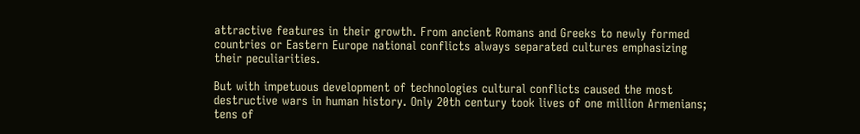attractive features in their growth. From ancient Romans and Greeks to newly formed countries or Eastern Europe national conflicts always separated cultures emphasizing their peculiarities.

But with impetuous development of technologies cultural conflicts caused the most destructive wars in human history. Only 20th century took lives of one million Armenians; tens of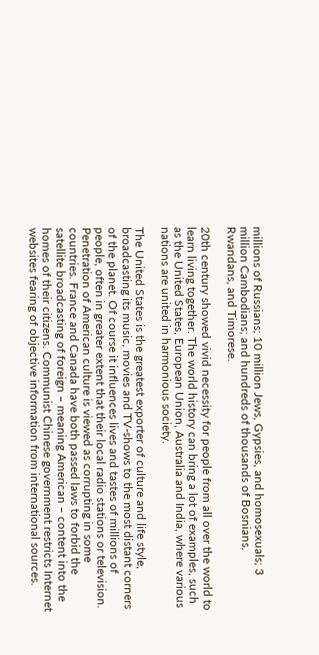millions of Russians; 10 million Jews, Gypsies, and homosexuals; 3 million Cambodians; and hundreds of thousands of Bosnians, Rwandans, and Timorese.

20th century showed vivid necessity for people from all over the world to learn living together. The world history can bring a lot of examples, such as the United States, European Union, Australia and India, where various nations are united in harmonious society.

The United States is the greatest exporter of culture and life style, broadcasting its music, movies and TV-shows to the most distant corners of the planet. Of course it influences lives and tastes of millions of people, often in greater extent that their local radio stations or television. Penetration of American culture is viewed as corrupting in some countries. France and Canada have both passed laws to forbid the satellite broadcasting of foreign – meaning American – content into the homes of their citizens. Communist Chinese government restricts Internet websites fearing of objective information from international sources.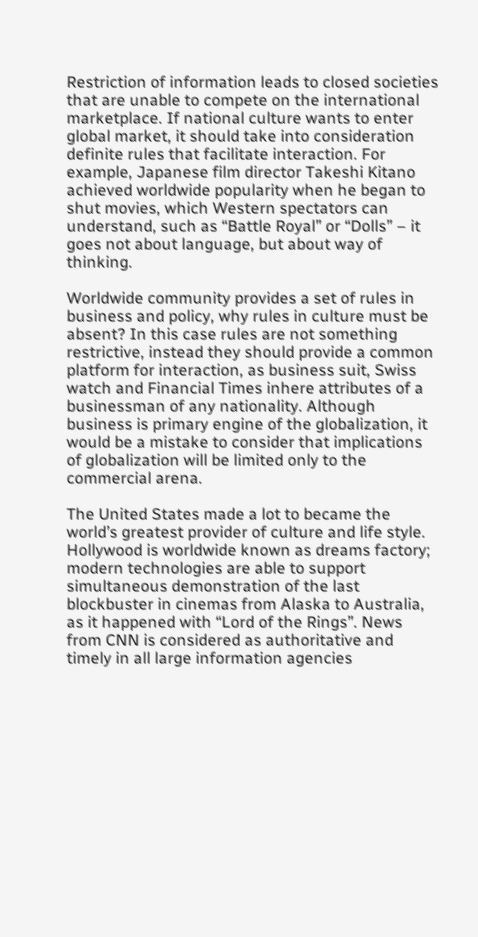Restriction of information leads to closed societies that are unable to compete on the international marketplace. If national culture wants to enter global market, it should take into consideration definite rules that facilitate interaction. For example, Japanese film director Takeshi Kitano achieved worldwide popularity when he began to shut movies, which Western spectators can understand, such as “Battle Royal” or “Dolls” – it goes not about language, but about way of thinking.

Worldwide community provides a set of rules in business and policy, why rules in culture must be absent? In this case rules are not something restrictive, instead they should provide a common platform for interaction, as business suit, Swiss watch and Financial Times inhere attributes of a businessman of any nationality. Although business is primary engine of the globalization, it would be a mistake to consider that implications of globalization will be limited only to the commercial arena.

The United States made a lot to became the world’s greatest provider of culture and life style. Hollywood is worldwide known as dreams factory; modern technologies are able to support simultaneous demonstration of the last blockbuster in cinemas from Alaska to Australia, as it happened with “Lord of the Rings”. News from CNN is considered as authoritative and timely in all large information agencies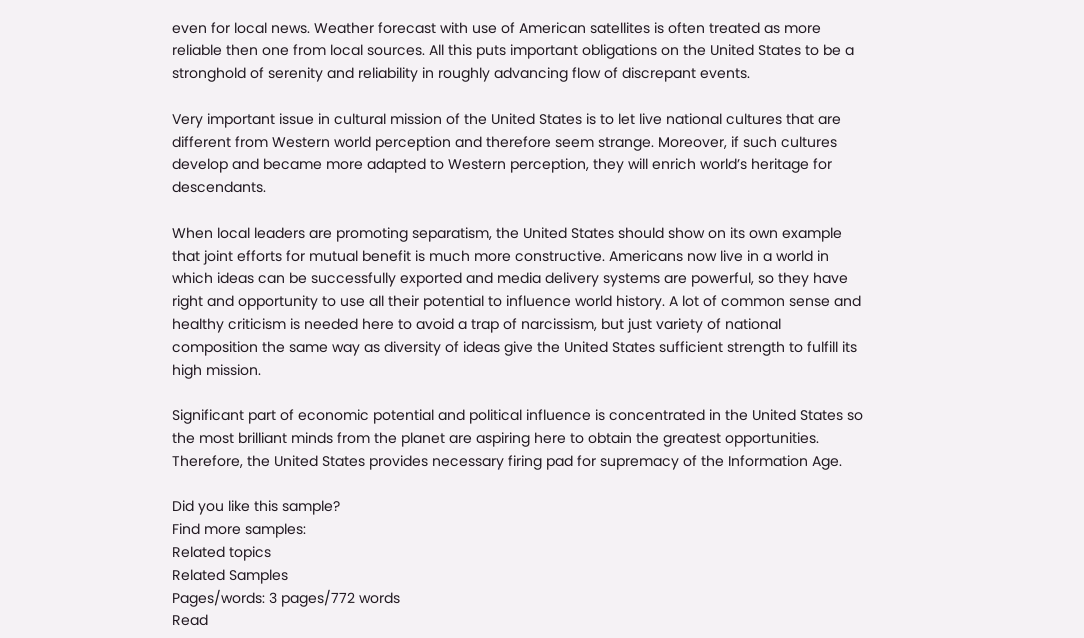even for local news. Weather forecast with use of American satellites is often treated as more reliable then one from local sources. All this puts important obligations on the United States to be a stronghold of serenity and reliability in roughly advancing flow of discrepant events.

Very important issue in cultural mission of the United States is to let live national cultures that are different from Western world perception and therefore seem strange. Moreover, if such cultures develop and became more adapted to Western perception, they will enrich world’s heritage for descendants.

When local leaders are promoting separatism, the United States should show on its own example that joint efforts for mutual benefit is much more constructive. Americans now live in a world in which ideas can be successfully exported and media delivery systems are powerful, so they have right and opportunity to use all their potential to influence world history. A lot of common sense and healthy criticism is needed here to avoid a trap of narcissism, but just variety of national composition the same way as diversity of ideas give the United States sufficient strength to fulfill its high mission.

Significant part of economic potential and political influence is concentrated in the United States so the most brilliant minds from the planet are aspiring here to obtain the greatest opportunities. Therefore, the United States provides necessary firing pad for supremacy of the Information Age.

Did you like this sample?
Find more samples:
Related topics
Related Samples
Pages/words: 3 pages/772 words
Read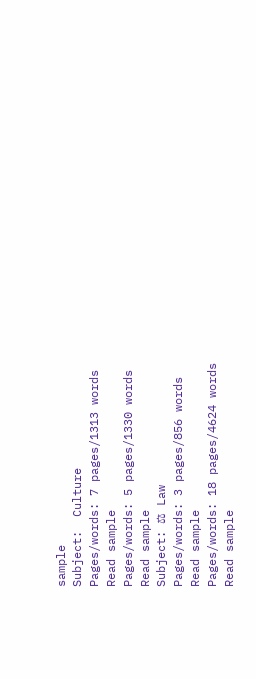sample
Subject:  Culture
Pages/words: 7 pages/1313 words
Read sample
Pages/words: 5 pages/1330 words
Read sample
Subject: ⚖ Law
Pages/words: 3 pages/856 words
Read sample
Pages/words: 18 pages/4624 words
Read sample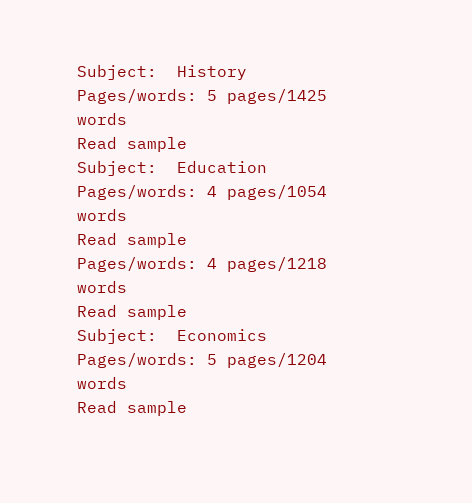Subject:  History
Pages/words: 5 pages/1425 words
Read sample
Subject:  Education
Pages/words: 4 pages/1054 words
Read sample
Pages/words: 4 pages/1218 words
Read sample
Subject:  Economics
Pages/words: 5 pages/1204 words
Read sample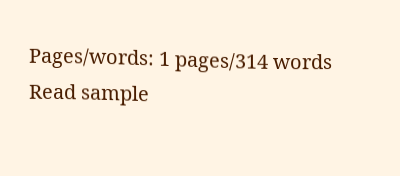Pages/words: 1 pages/314 words
Read sample